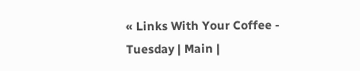« Links With Your Coffee - Tuesday | Main |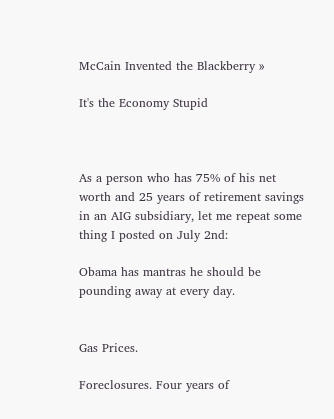McCain Invented the Blackberry »

It's the Economy Stupid



As a person who has 75% of his net worth and 25 years of retirement savings in an AIG subsidiary, let me repeat some thing I posted on July 2nd:

Obama has mantras he should be pounding away at every day.


Gas Prices.

Foreclosures. Four years of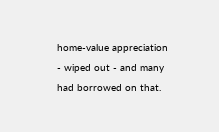home-value appreciation - wiped out - and many had borrowed on that.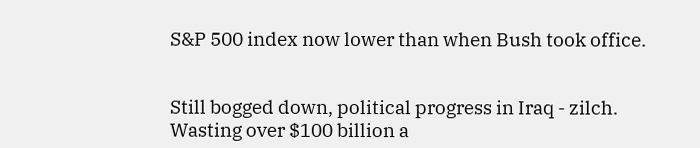S&P 500 index now lower than when Bush took office.


Still bogged down, political progress in Iraq - zilch. Wasting over $100 billion a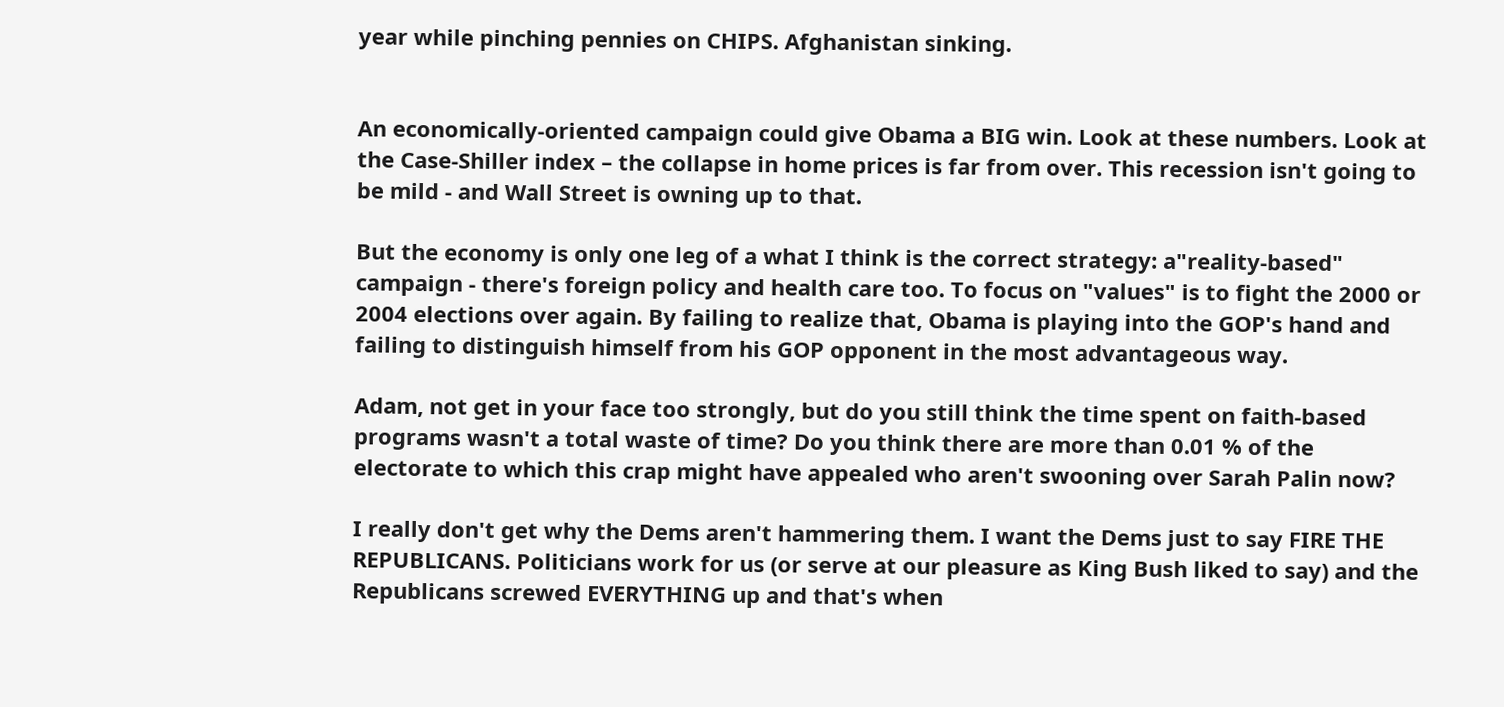year while pinching pennies on CHIPS. Afghanistan sinking.


An economically-oriented campaign could give Obama a BIG win. Look at these numbers. Look at the Case-Shiller index – the collapse in home prices is far from over. This recession isn't going to be mild - and Wall Street is owning up to that.

But the economy is only one leg of a what I think is the correct strategy: a"reality-based" campaign - there's foreign policy and health care too. To focus on "values" is to fight the 2000 or 2004 elections over again. By failing to realize that, Obama is playing into the GOP's hand and failing to distinguish himself from his GOP opponent in the most advantageous way.

Adam, not get in your face too strongly, but do you still think the time spent on faith-based programs wasn't a total waste of time? Do you think there are more than 0.01 % of the electorate to which this crap might have appealed who aren't swooning over Sarah Palin now?

I really don't get why the Dems aren't hammering them. I want the Dems just to say FIRE THE REPUBLICANS. Politicians work for us (or serve at our pleasure as King Bush liked to say) and the Republicans screwed EVERYTHING up and that's when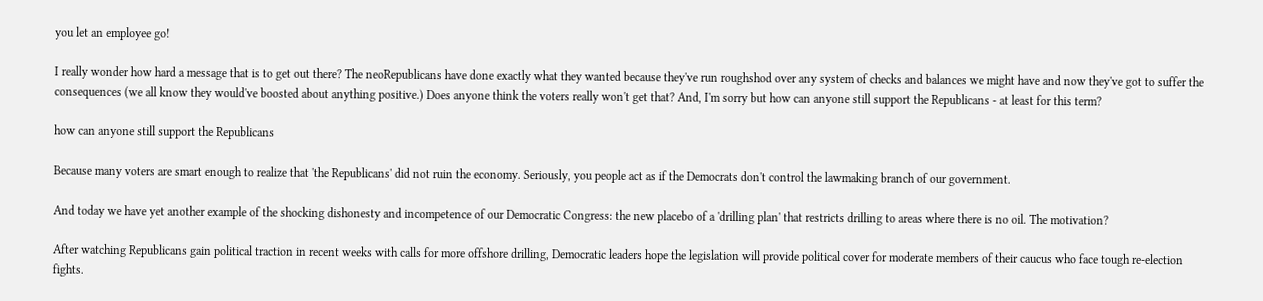you let an employee go!

I really wonder how hard a message that is to get out there? The neoRepublicans have done exactly what they wanted because they've run roughshod over any system of checks and balances we might have and now they've got to suffer the consequences (we all know they would've boosted about anything positive.) Does anyone think the voters really won't get that? And, I'm sorry but how can anyone still support the Republicans - at least for this term?

how can anyone still support the Republicans

Because many voters are smart enough to realize that 'the Republicans' did not ruin the economy. Seriously, you people act as if the Democrats don't control the lawmaking branch of our government.

And today we have yet another example of the shocking dishonesty and incompetence of our Democratic Congress: the new placebo of a 'drilling plan' that restricts drilling to areas where there is no oil. The motivation?

After watching Republicans gain political traction in recent weeks with calls for more offshore drilling, Democratic leaders hope the legislation will provide political cover for moderate members of their caucus who face tough re-election fights.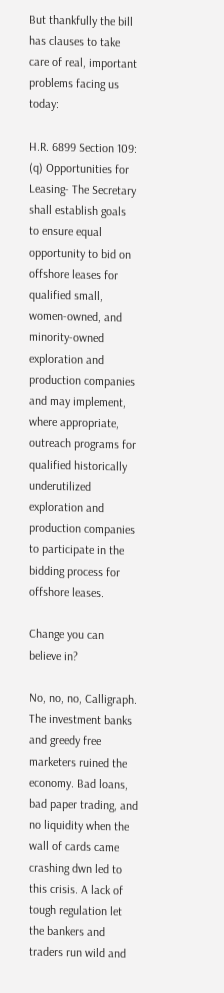But thankfully the bill has clauses to take care of real, important problems facing us today:

H.R. 6899 Section 109:
(q) Opportunities for Leasing- The Secretary shall establish goals to ensure equal opportunity to bid on offshore leases for qualified small, women-owned, and minority-owned exploration and production companies and may implement, where appropriate, outreach programs for qualified historically underutilized exploration and production companies to participate in the bidding process for offshore leases.

Change you can believe in?

No, no, no, Calligraph. The investment banks and greedy free marketers ruined the economy. Bad loans, bad paper trading, and no liquidity when the wall of cards came crashing dwn led to this crisis. A lack of tough regulation let the bankers and traders run wild and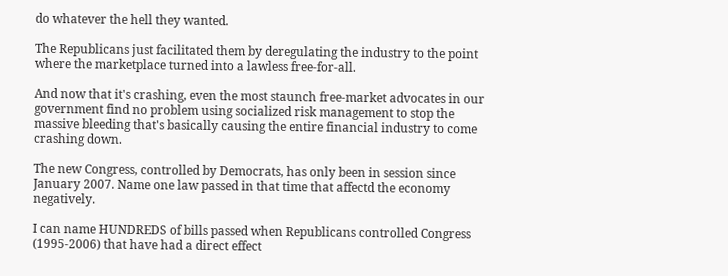do whatever the hell they wanted.

The Republicans just facilitated them by deregulating the industry to the point where the marketplace turned into a lawless free-for-all.

And now that it's crashing, even the most staunch free-market advocates in our government find no problem using socialized risk management to stop the massive bleeding that's basically causing the entire financial industry to come crashing down.

The new Congress, controlled by Democrats, has only been in session since January 2007. Name one law passed in that time that affectd the economy negatively.

I can name HUNDREDS of bills passed when Republicans controlled Congress (1995-2006) that have had a direct effect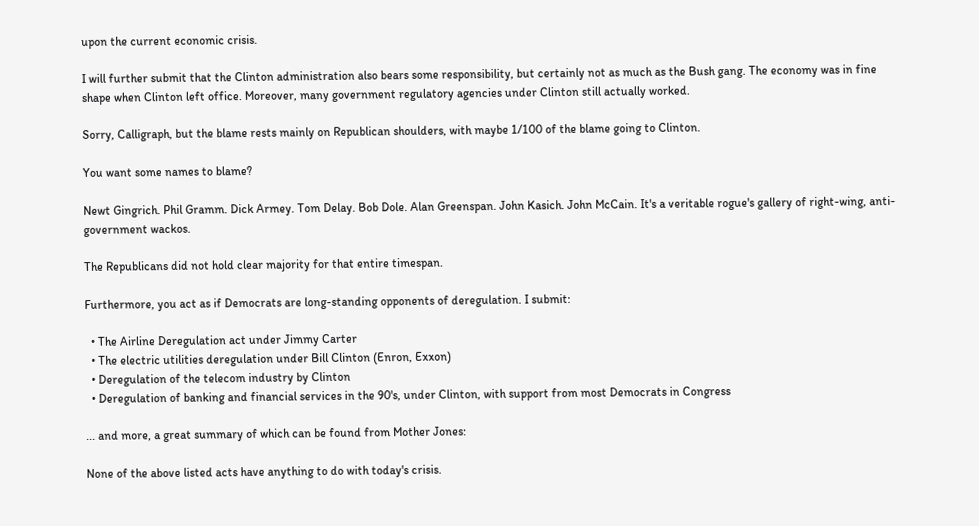upon the current economic crisis.

I will further submit that the Clinton administration also bears some responsibility, but certainly not as much as the Bush gang. The economy was in fine shape when Clinton left office. Moreover, many government regulatory agencies under Clinton still actually worked.

Sorry, Calligraph, but the blame rests mainly on Republican shoulders, with maybe 1/100 of the blame going to Clinton.

You want some names to blame?

Newt Gingrich. Phil Gramm. Dick Armey. Tom Delay. Bob Dole. Alan Greenspan. John Kasich. John McCain. It's a veritable rogue's gallery of right-wing, anti-government wackos.

The Republicans did not hold clear majority for that entire timespan.

Furthermore, you act as if Democrats are long-standing opponents of deregulation. I submit:

  • The Airline Deregulation act under Jimmy Carter
  • The electric utilities deregulation under Bill Clinton (Enron, Exxon)
  • Deregulation of the telecom industry by Clinton
  • Deregulation of banking and financial services in the 90's, under Clinton, with support from most Democrats in Congress

... and more, a great summary of which can be found from Mother Jones:

None of the above listed acts have anything to do with today's crisis.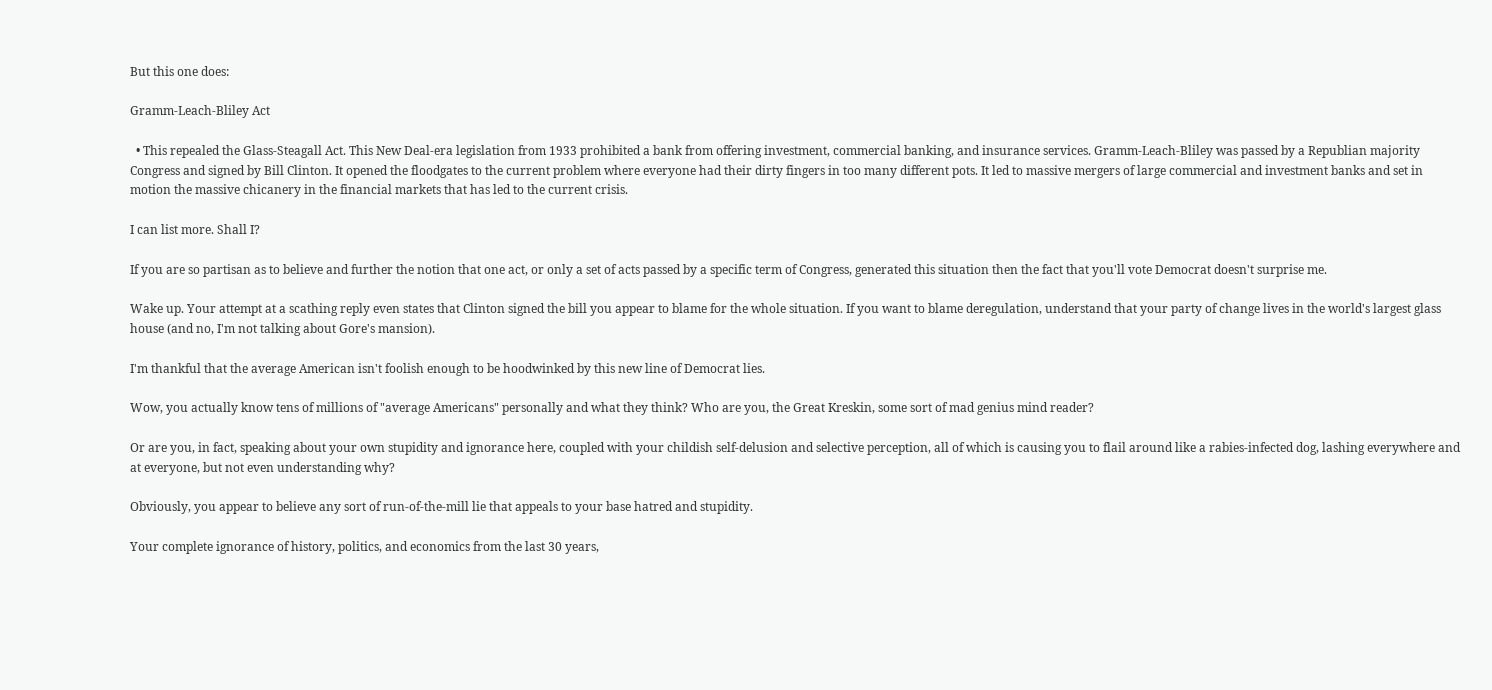But this one does:

Gramm-Leach-Bliley Act

  • This repealed the Glass-Steagall Act. This New Deal-era legislation from 1933 prohibited a bank from offering investment, commercial banking, and insurance services. Gramm-Leach-Bliley was passed by a Republian majority Congress and signed by Bill Clinton. It opened the floodgates to the current problem where everyone had their dirty fingers in too many different pots. It led to massive mergers of large commercial and investment banks and set in motion the massive chicanery in the financial markets that has led to the current crisis.

I can list more. Shall I?

If you are so partisan as to believe and further the notion that one act, or only a set of acts passed by a specific term of Congress, generated this situation then the fact that you'll vote Democrat doesn't surprise me.

Wake up. Your attempt at a scathing reply even states that Clinton signed the bill you appear to blame for the whole situation. If you want to blame deregulation, understand that your party of change lives in the world's largest glass house (and no, I'm not talking about Gore's mansion).

I'm thankful that the average American isn't foolish enough to be hoodwinked by this new line of Democrat lies.

Wow, you actually know tens of millions of "average Americans" personally and what they think? Who are you, the Great Kreskin, some sort of mad genius mind reader?

Or are you, in fact, speaking about your own stupidity and ignorance here, coupled with your childish self-delusion and selective perception, all of which is causing you to flail around like a rabies-infected dog, lashing everywhere and at everyone, but not even understanding why?

Obviously, you appear to believe any sort of run-of-the-mill lie that appeals to your base hatred and stupidity.

Your complete ignorance of history, politics, and economics from the last 30 years,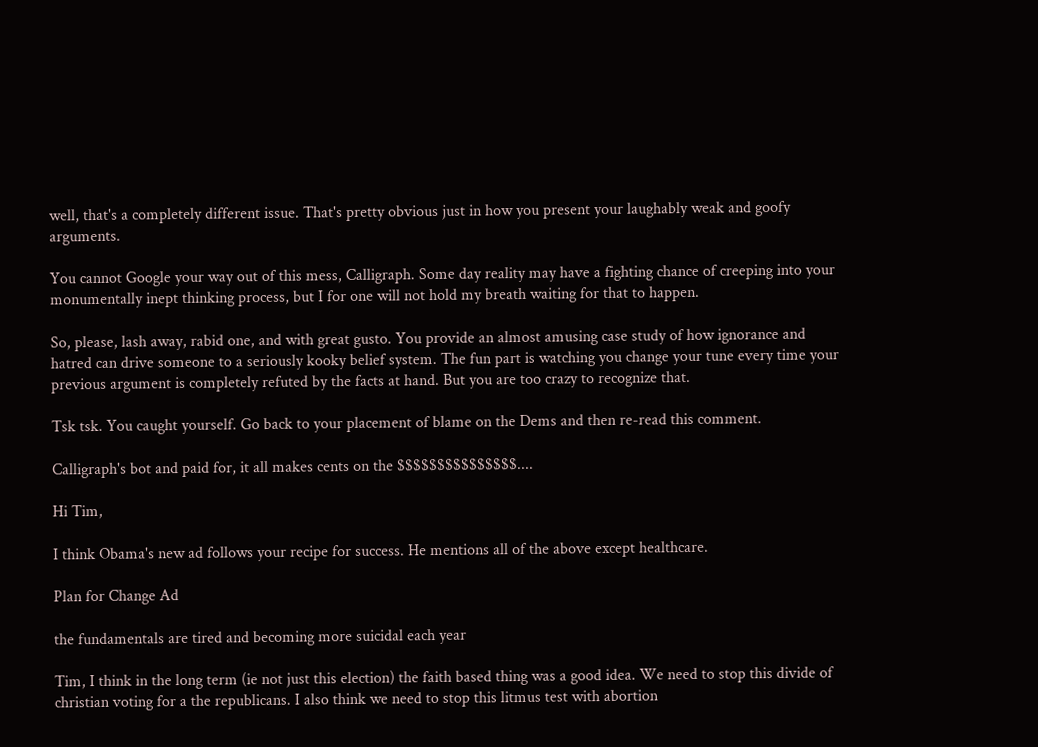well, that's a completely different issue. That's pretty obvious just in how you present your laughably weak and goofy arguments.

You cannot Google your way out of this mess, Calligraph. Some day reality may have a fighting chance of creeping into your monumentally inept thinking process, but I for one will not hold my breath waiting for that to happen.

So, please, lash away, rabid one, and with great gusto. You provide an almost amusing case study of how ignorance and hatred can drive someone to a seriously kooky belief system. The fun part is watching you change your tune every time your previous argument is completely refuted by the facts at hand. But you are too crazy to recognize that.

Tsk tsk. You caught yourself. Go back to your placement of blame on the Dems and then re-read this comment.

Calligraph's bot and paid for, it all makes cents on the $$$$$$$$$$$$$$$....

Hi Tim,

I think Obama's new ad follows your recipe for success. He mentions all of the above except healthcare.

Plan for Change Ad

the fundamentals are tired and becoming more suicidal each year

Tim, I think in the long term (ie not just this election) the faith based thing was a good idea. We need to stop this divide of christian voting for a the republicans. I also think we need to stop this litmus test with abortion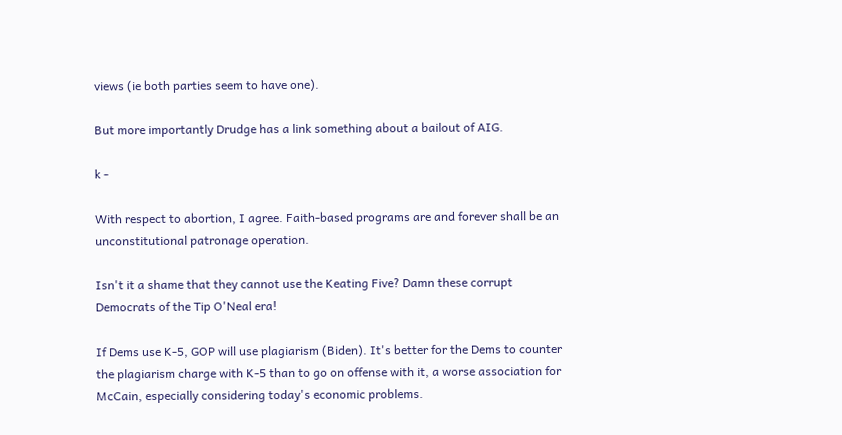views (ie both parties seem to have one).

But more importantly Drudge has a link something about a bailout of AIG.

k -

With respect to abortion, I agree. Faith-based programs are and forever shall be an unconstitutional patronage operation.

Isn't it a shame that they cannot use the Keating Five? Damn these corrupt Democrats of the Tip O'Neal era!

If Dems use K-5, GOP will use plagiarism (Biden). It's better for the Dems to counter the plagiarism charge with K-5 than to go on offense with it, a worse association for McCain, especially considering today's economic problems.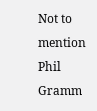Not to mention Phil Gramm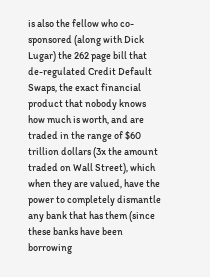is also the fellow who co-sponsored (along with Dick Lugar) the 262 page bill that de-regulated Credit Default Swaps, the exact financial product that nobody knows how much is worth, and are traded in the range of $60 trillion dollars (3x the amount traded on Wall Street), which when they are valued, have the power to completely dismantle any bank that has them (since these banks have been borrowing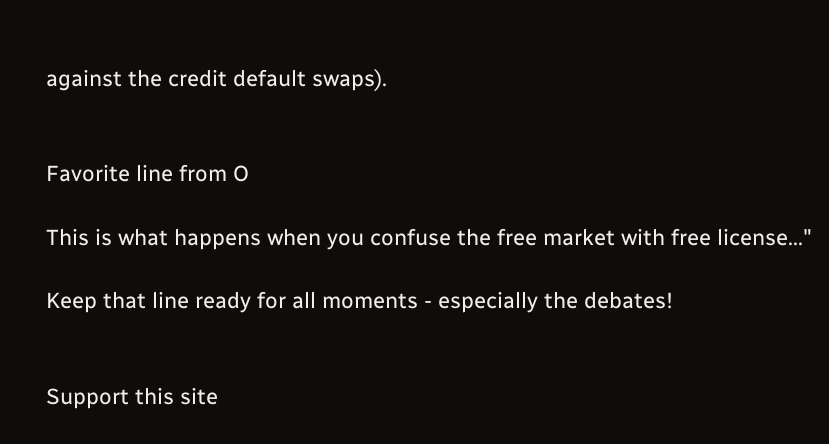against the credit default swaps).


Favorite line from O

This is what happens when you confuse the free market with free license..."

Keep that line ready for all moments - especially the debates!


Support this site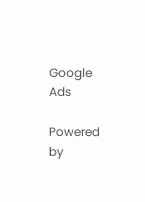Google Ads

Powered by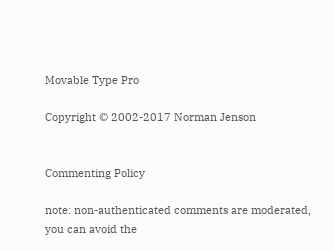Movable Type Pro

Copyright © 2002-2017 Norman Jenson


Commenting Policy

note: non-authenticated comments are moderated, you can avoid the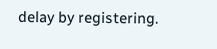delay by registering.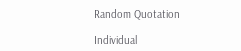Random Quotation

Individual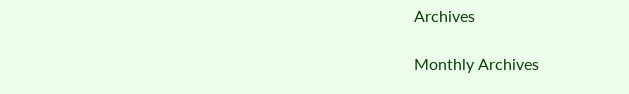Archives

Monthly Archives